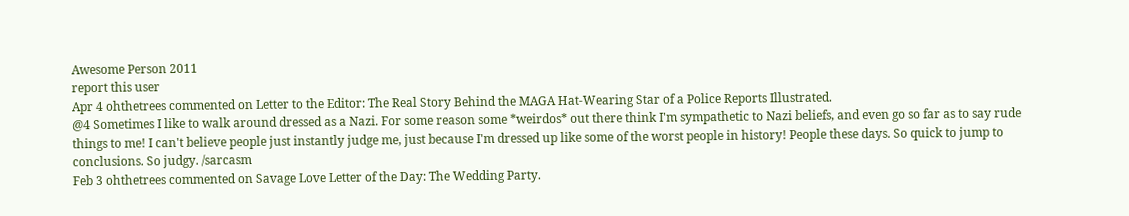Awesome Person 2011
report this user
Apr 4 ohthetrees commented on Letter to the Editor: The Real Story Behind the MAGA Hat-Wearing Star of a Police Reports Illustrated.
@4 Sometimes I like to walk around dressed as a Nazi. For some reason some *weirdos* out there think I'm sympathetic to Nazi beliefs, and even go so far as to say rude things to me! I can't believe people just instantly judge me, just because I'm dressed up like some of the worst people in history! People these days. So quick to jump to conclusions. So judgy. /sarcasm
Feb 3 ohthetrees commented on Savage Love Letter of the Day: The Wedding Party.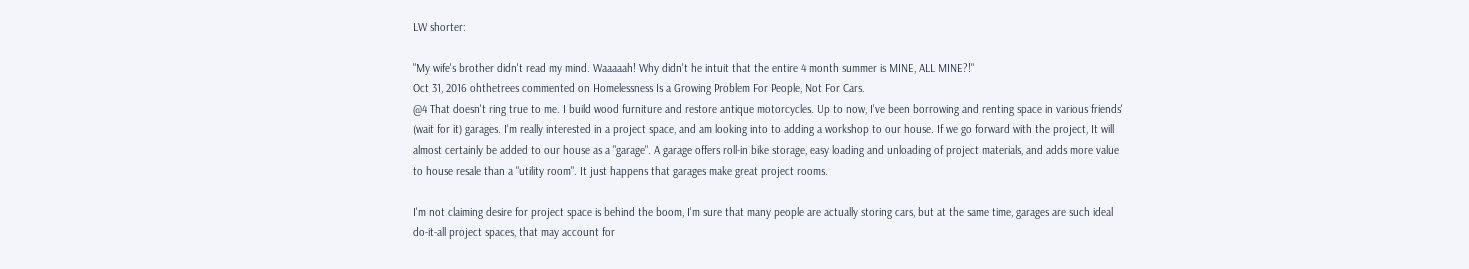LW shorter:

"My wife's brother didn't read my mind. Waaaaah! Why didn't he intuit that the entire 4 month summer is MINE, ALL MINE?!"
Oct 31, 2016 ohthetrees commented on Homelessness Is a Growing Problem For People, Not For Cars.
@4 That doesn't ring true to me. I build wood furniture and restore antique motorcycles. Up to now, I've been borrowing and renting space in various friends' (wait for it) garages. I'm really interested in a project space, and am looking into to adding a workshop to our house. If we go forward with the project, It will almost certainly be added to our house as a "garage". A garage offers roll-in bike storage, easy loading and unloading of project materials, and adds more value to house resale than a "utility room". It just happens that garages make great project rooms.

I'm not claiming desire for project space is behind the boom, I'm sure that many people are actually storing cars, but at the same time, garages are such ideal do-it-all project spaces, that may account for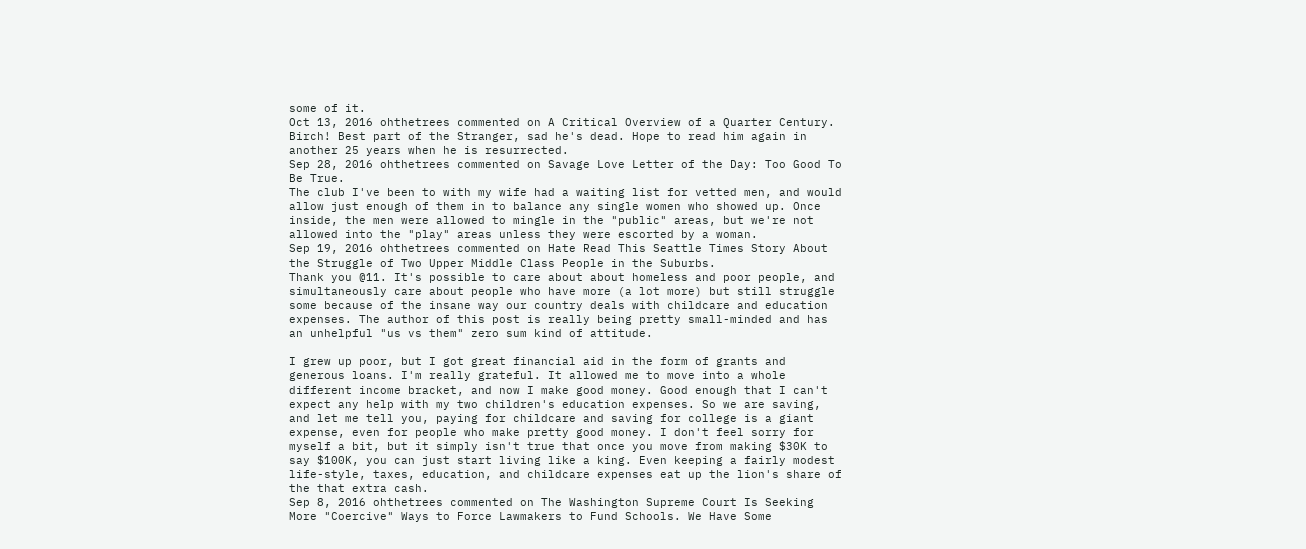some of it.
Oct 13, 2016 ohthetrees commented on A Critical Overview of a Quarter Century.
Birch! Best part of the Stranger, sad he's dead. Hope to read him again in another 25 years when he is resurrected.
Sep 28, 2016 ohthetrees commented on Savage Love Letter of the Day: Too Good To Be True.
The club I've been to with my wife had a waiting list for vetted men, and would allow just enough of them in to balance any single women who showed up. Once inside, the men were allowed to mingle in the "public" areas, but we're not allowed into the "play" areas unless they were escorted by a woman.
Sep 19, 2016 ohthetrees commented on Hate Read This Seattle Times Story About the Struggle of Two Upper Middle Class People in the Suburbs.
Thank you @11. It's possible to care about about homeless and poor people, and simultaneously care about people who have more (a lot more) but still struggle some because of the insane way our country deals with childcare and education expenses. The author of this post is really being pretty small-minded and has an unhelpful "us vs them" zero sum kind of attitude.

I grew up poor, but I got great financial aid in the form of grants and generous loans. I'm really grateful. It allowed me to move into a whole different income bracket, and now I make good money. Good enough that I can't expect any help with my two children's education expenses. So we are saving, and let me tell you, paying for childcare and saving for college is a giant expense, even for people who make pretty good money. I don't feel sorry for myself a bit, but it simply isn't true that once you move from making $30K to say $100K, you can just start living like a king. Even keeping a fairly modest life-style, taxes, education, and childcare expenses eat up the lion's share of the that extra cash.
Sep 8, 2016 ohthetrees commented on The Washington Supreme Court Is Seeking More "Coercive" Ways to Force Lawmakers to Fund Schools. We Have Some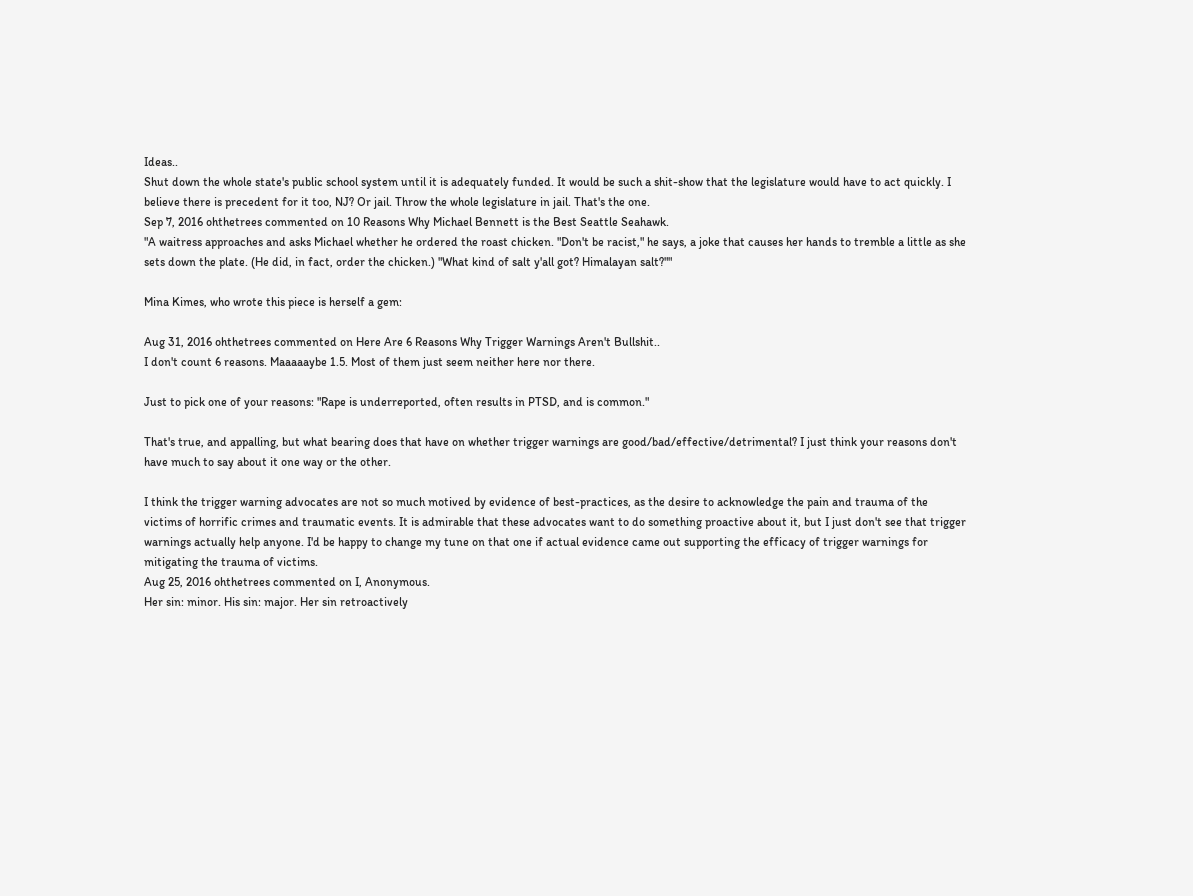Ideas..
Shut down the whole state's public school system until it is adequately funded. It would be such a shit-show that the legislature would have to act quickly. I believe there is precedent for it too, NJ? Or jail. Throw the whole legislature in jail. That's the one.
Sep 7, 2016 ohthetrees commented on 10 Reasons Why Michael Bennett is the Best Seattle Seahawk.
"A waitress approaches and asks Michael whether he ordered the roast chicken. "Don't be racist," he says, a joke that causes her hands to tremble a little as she sets down the plate. (He did, in fact, order the chicken.) "What kind of salt y'all got? Himalayan salt?""

Mina Kimes, who wrote this piece is herself a gem:

Aug 31, 2016 ohthetrees commented on Here Are 6 Reasons Why Trigger Warnings Aren't Bullshit..
I don't count 6 reasons. Maaaaaybe 1.5. Most of them just seem neither here nor there.

Just to pick one of your reasons: "Rape is underreported, often results in PTSD, and is common."

That's true, and appalling, but what bearing does that have on whether trigger warnings are good/bad/effective/detrimental? I just think your reasons don't have much to say about it one way or the other.

I think the trigger warning advocates are not so much motived by evidence of best-practices, as the desire to acknowledge the pain and trauma of the victims of horrific crimes and traumatic events. It is admirable that these advocates want to do something proactive about it, but I just don't see that trigger warnings actually help anyone. I'd be happy to change my tune on that one if actual evidence came out supporting the efficacy of trigger warnings for mitigating the trauma of victims.
Aug 25, 2016 ohthetrees commented on I, Anonymous.
Her sin: minor. His sin: major. Her sin retroactively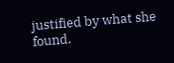justified by what she found.